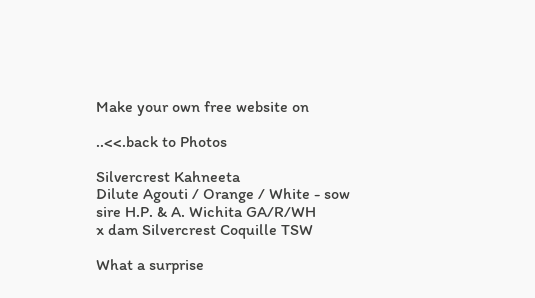Make your own free website on

..<<.back to Photos

Silvercrest Kahneeta
Dilute Agouti / Orange / White - sow
sire H.P. & A. Wichita GA/R/WH
x dam Silvercrest Coquille TSW

What a surprise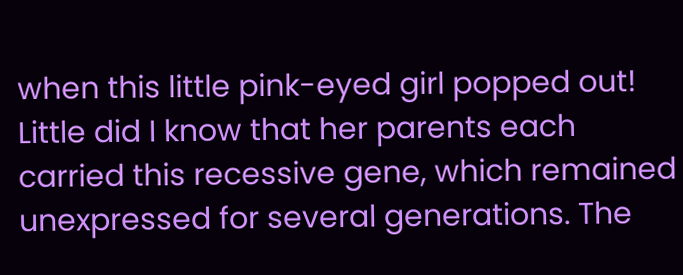when this little pink-eyed girl popped out! Little did I know that her parents each carried this recessive gene, which remained unexpressed for several generations. The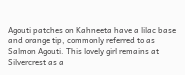Agouti patches on Kahneeta have a lilac base and orange tip, commonly referred to as Salmon Agouti. This lovely girl remains at Silvercrest as a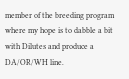member of the breeding program where my hope is to dabble a bit with Dilutes and produce a DA/OR/WH line.